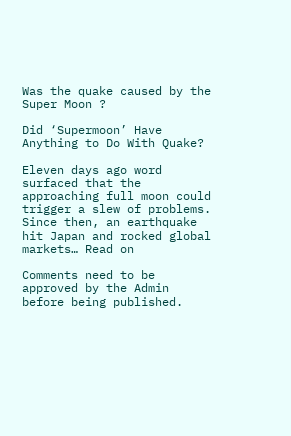Was the quake caused by the Super Moon ?

Did ‘Supermoon’ Have Anything to Do With Quake?

Eleven days ago word surfaced that the approaching full moon could trigger a slew of problems. Since then, an earthquake hit Japan and rocked global markets… Read on

Comments need to be approved by the Admin before being published.